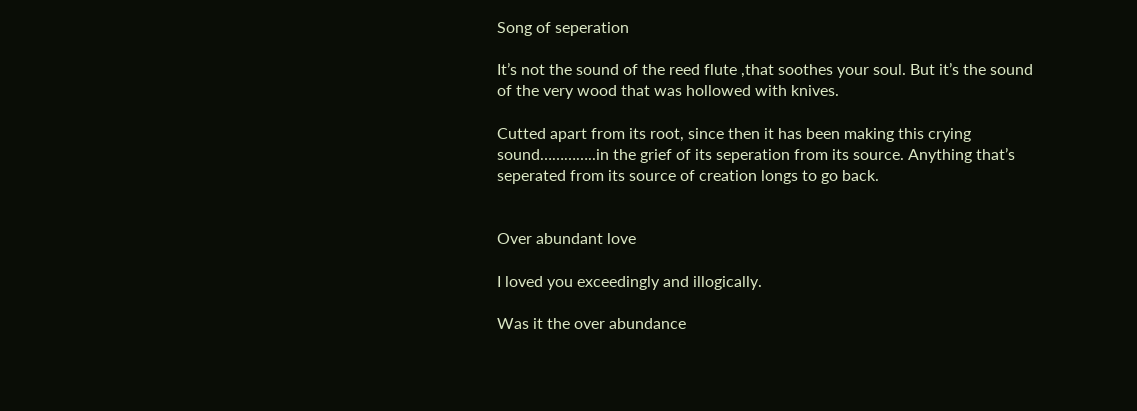Song of seperation

It’s not the sound of the reed flute ,that soothes your soul. But it’s the sound of the very wood that was hollowed with knives.

Cutted apart from its root, since then it has been making this crying sound…………..in the grief of its seperation from its source. Anything that’s seperated from its source of creation longs to go back.


Over abundant love

I loved you exceedingly and illogically.

Was it the over abundance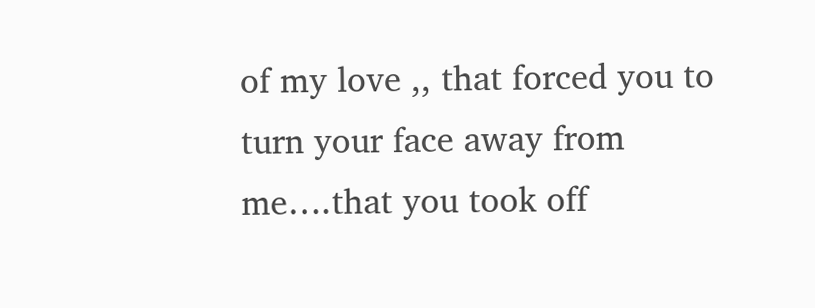of my love ,, that forced you to turn your face away from me….that you took off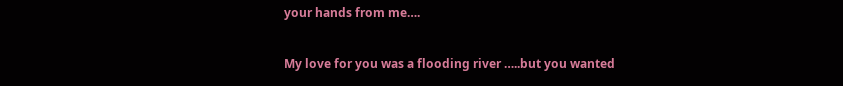your hands from me….

My love for you was a flooding river …..but you wanted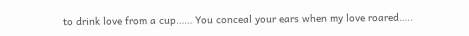to drink love from a cup…… You conceal your ears when my love roared…..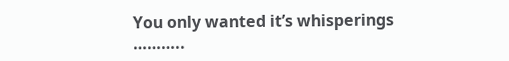You only wanted it’s whisperings ………..